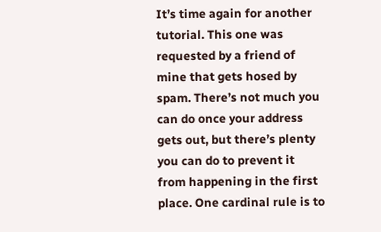It’s time again for another tutorial. This one was requested by a friend of mine that gets hosed by spam. There’s not much you can do once your address gets out, but there’s plenty you can do to prevent it from happening in the first place. One cardinal rule is to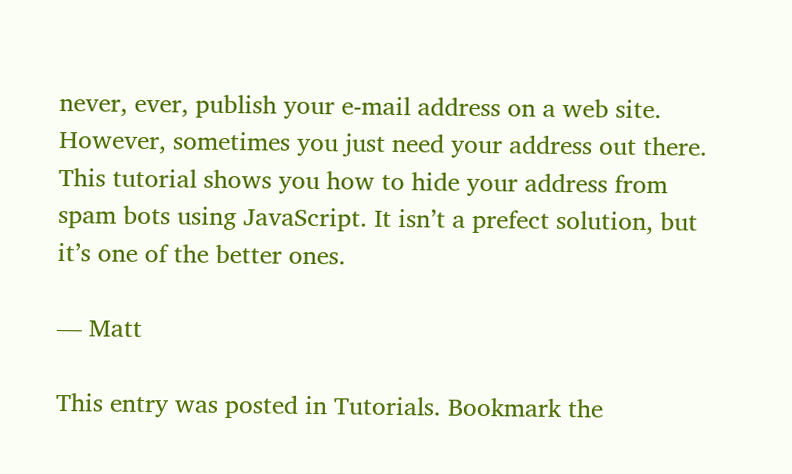never, ever, publish your e-mail address on a web site. However, sometimes you just need your address out there. This tutorial shows you how to hide your address from spam bots using JavaScript. It isn’t a prefect solution, but it’s one of the better ones.

— Matt

This entry was posted in Tutorials. Bookmark the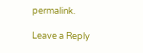permalink.

Leave a Reply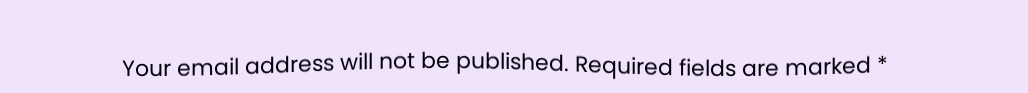Your email address will not be published. Required fields are marked *